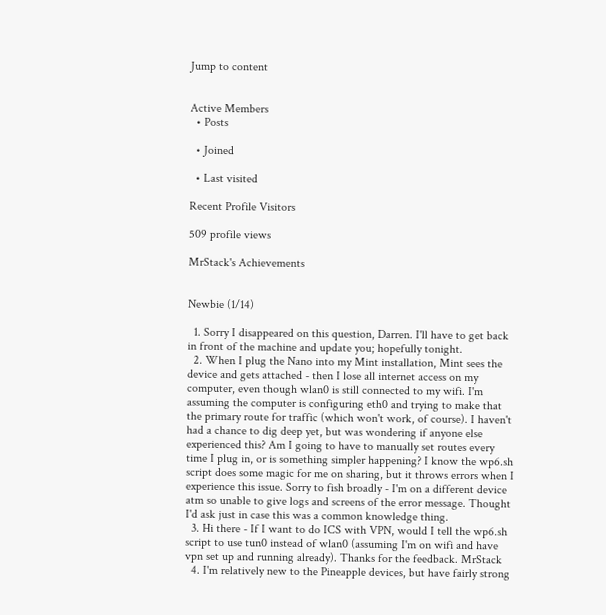Jump to content


Active Members
  • Posts

  • Joined

  • Last visited

Recent Profile Visitors

509 profile views

MrStack's Achievements


Newbie (1/14)

  1. Sorry I disappeared on this question, Darren. I'll have to get back in front of the machine and update you; hopefully tonight.
  2. When I plug the Nano into my Mint installation, Mint sees the device and gets attached - then I lose all internet access on my computer, even though wlan0 is still connected to my wifi. I'm assuming the computer is configuring eth0 and trying to make that the primary route for traffic (which won't work, of course). I haven't had a chance to dig deep yet, but was wondering if anyone else experienced this? Am I going to have to manually set routes every time I plug in, or is something simpler happening? I know the wp6.sh script does some magic for me on sharing, but it throws errors when I experience this issue. Sorry to fish broadly - I'm on a different device atm so unable to give logs and screens of the error message. Thought I'd ask just in case this was a common knowledge thing.
  3. Hi there - If I want to do ICS with VPN, would I tell the wp6.sh script to use tun0 instead of wlan0 (assuming I'm on wifi and have vpn set up and running already). Thanks for the feedback. MrStack
  4. I'm relatively new to the Pineapple devices, but have fairly strong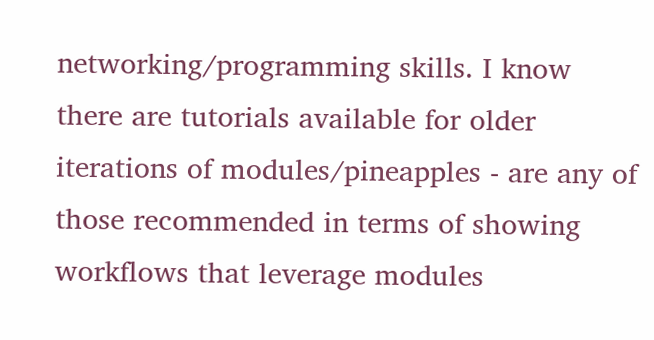networking/programming skills. I know there are tutorials available for older iterations of modules/pineapples - are any of those recommended in terms of showing workflows that leverage modules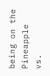being on the Pineapple vs.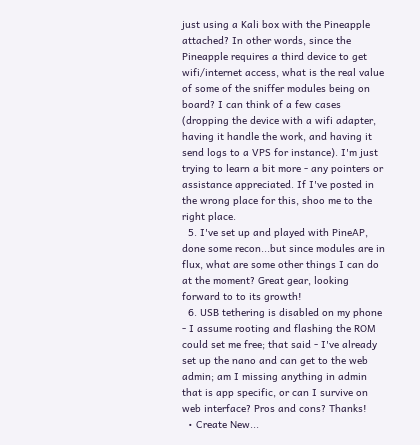just using a Kali box with the Pineapple attached? In other words, since the Pineapple requires a third device to get wifi/internet access, what is the real value of some of the sniffer modules being on board? I can think of a few cases (dropping the device with a wifi adapter, having it handle the work, and having it send logs to a VPS for instance). I'm just trying to learn a bit more - any pointers or assistance appreciated. If I've posted in the wrong place for this, shoo me to the right place.
  5. I've set up and played with PineAP, done some recon...but since modules are in flux, what are some other things I can do at the moment? Great gear, looking forward to to its growth!
  6. USB tethering is disabled on my phone - I assume rooting and flashing the ROM could set me free; that said - I've already set up the nano and can get to the web admin; am I missing anything in admin that is app specific, or can I survive on web interface? Pros and cons? Thanks!
  • Create New...